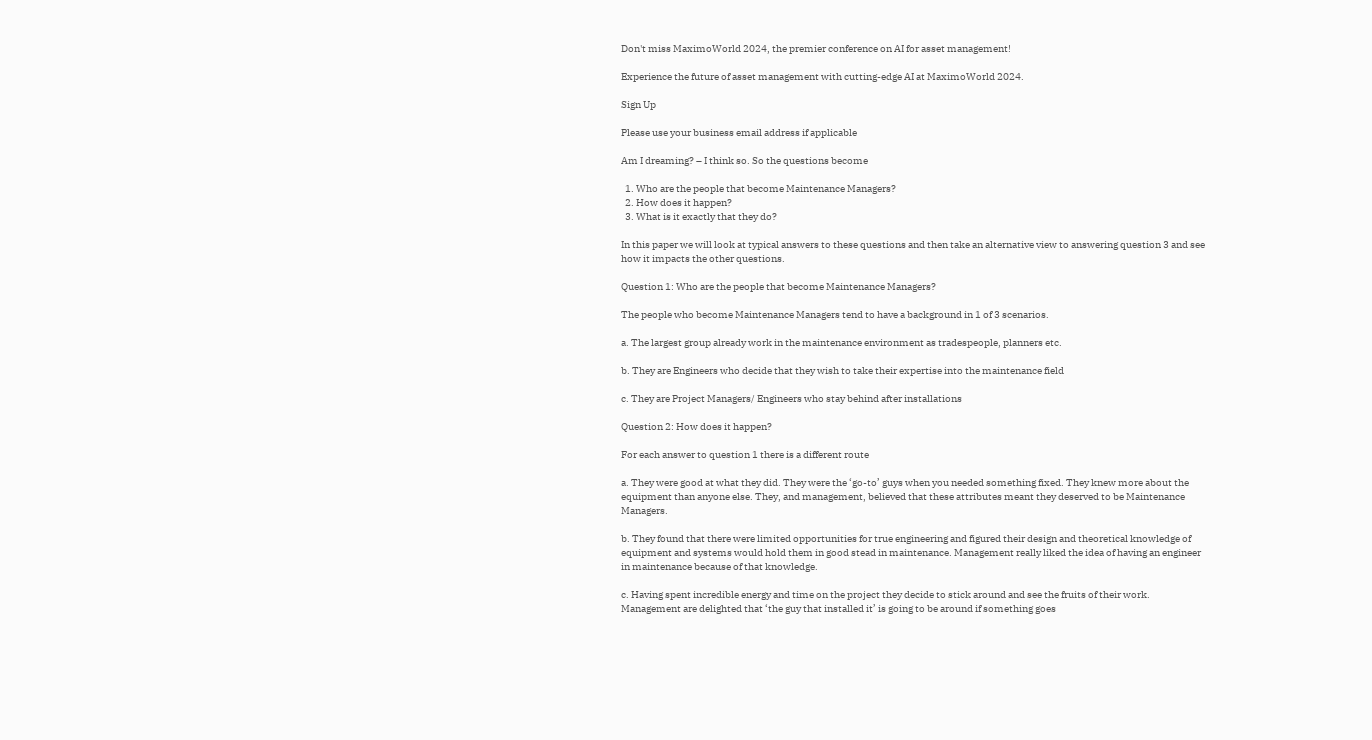Don't miss MaximoWorld 2024, the premier conference on AI for asset management!

Experience the future of asset management with cutting-edge AI at MaximoWorld 2024.

Sign Up

Please use your business email address if applicable

Am I dreaming? – I think so. So the questions become

  1. Who are the people that become Maintenance Managers?
  2. How does it happen?
  3. What is it exactly that they do?

In this paper we will look at typical answers to these questions and then take an alternative view to answering question 3 and see how it impacts the other questions.

Question 1: Who are the people that become Maintenance Managers?

The people who become Maintenance Managers tend to have a background in 1 of 3 scenarios.

a. The largest group already work in the maintenance environment as tradespeople, planners etc.

b. They are Engineers who decide that they wish to take their expertise into the maintenance field

c. They are Project Managers/ Engineers who stay behind after installations

Question 2: How does it happen?

For each answer to question 1 there is a different route

a. They were good at what they did. They were the ‘go-to’ guys when you needed something fixed. They knew more about the equipment than anyone else. They, and management, believed that these attributes meant they deserved to be Maintenance Managers.

b. They found that there were limited opportunities for true engineering and figured their design and theoretical knowledge of equipment and systems would hold them in good stead in maintenance. Management really liked the idea of having an engineer in maintenance because of that knowledge.

c. Having spent incredible energy and time on the project they decide to stick around and see the fruits of their work. Management are delighted that ‘the guy that installed it’ is going to be around if something goes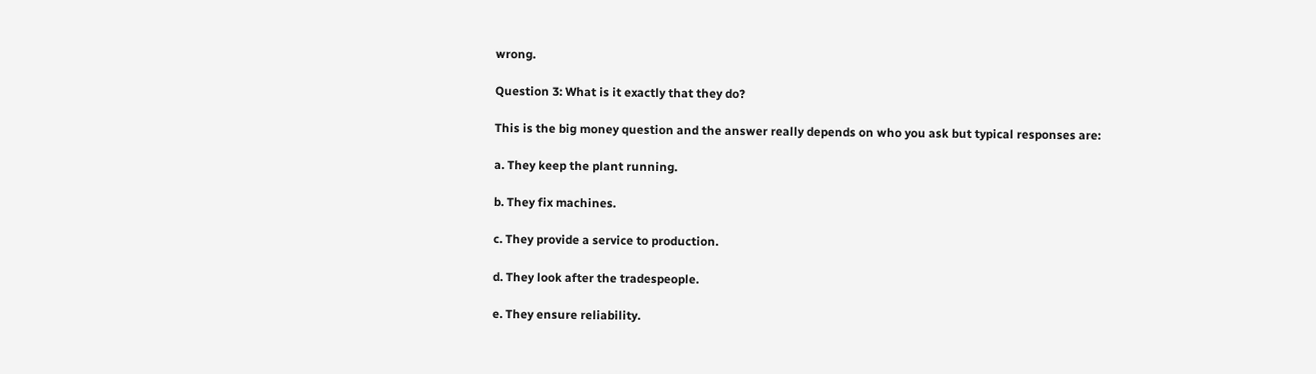wrong.

Question 3: What is it exactly that they do?

This is the big money question and the answer really depends on who you ask but typical responses are:

a. They keep the plant running.

b. They fix machines.

c. They provide a service to production.

d. They look after the tradespeople.

e. They ensure reliability.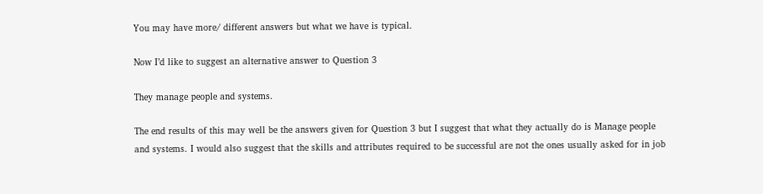You may have more/ different answers but what we have is typical.

Now I’d like to suggest an alternative answer to Question 3

They manage people and systems.

The end results of this may well be the answers given for Question 3 but I suggest that what they actually do is Manage people and systems. I would also suggest that the skills and attributes required to be successful are not the ones usually asked for in job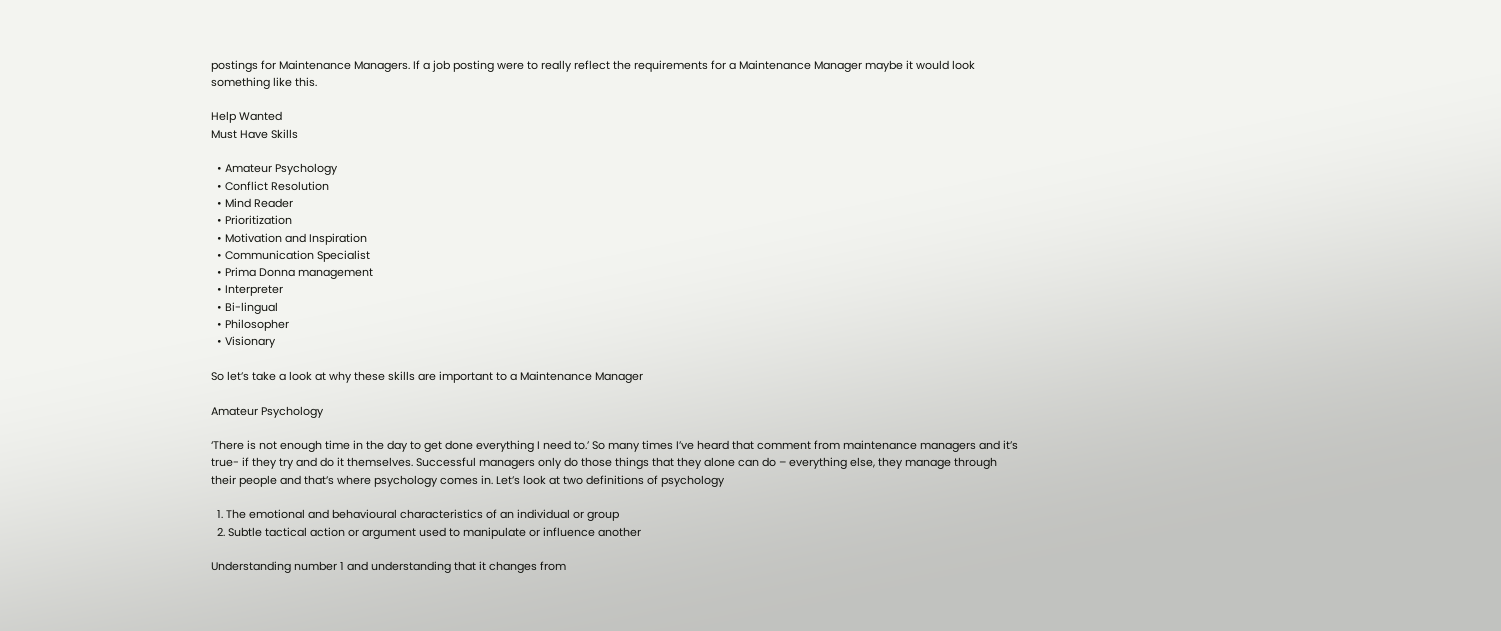postings for Maintenance Managers. If a job posting were to really reflect the requirements for a Maintenance Manager maybe it would look something like this.

Help Wanted
Must Have Skills

  • Amateur Psychology
  • Conflict Resolution
  • Mind Reader
  • Prioritization
  • Motivation and Inspiration
  • Communication Specialist
  • Prima Donna management
  • Interpreter
  • Bi-lingual
  • Philosopher
  • Visionary

So let’s take a look at why these skills are important to a Maintenance Manager

Amateur Psychology

‘There is not enough time in the day to get done everything I need to.’ So many times I’ve heard that comment from maintenance managers and it’s true- if they try and do it themselves. Successful managers only do those things that they alone can do – everything else, they manage through their people and that’s where psychology comes in. Let’s look at two definitions of psychology

  1. The emotional and behavioural characteristics of an individual or group
  2. Subtle tactical action or argument used to manipulate or influence another

Understanding number 1 and understanding that it changes from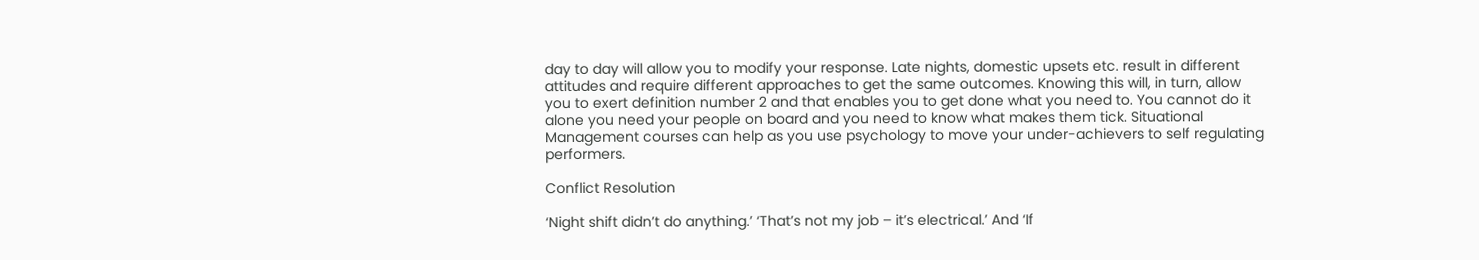day to day will allow you to modify your response. Late nights, domestic upsets etc. result in different attitudes and require different approaches to get the same outcomes. Knowing this will, in turn, allow you to exert definition number 2 and that enables you to get done what you need to. You cannot do it alone you need your people on board and you need to know what makes them tick. Situational Management courses can help as you use psychology to move your under-achievers to self regulating performers.

Conflict Resolution

‘Night shift didn’t do anything.’ ‘That’s not my job – it’s electrical.’ And ‘If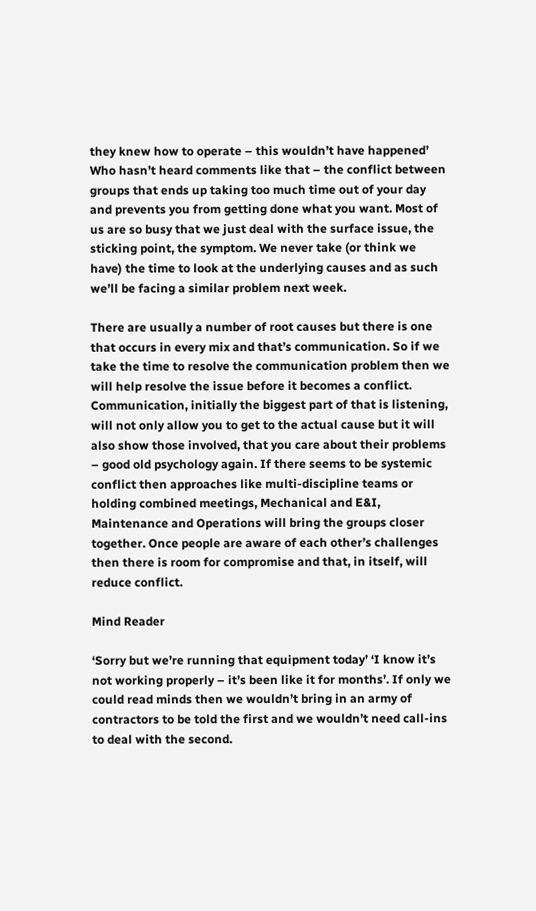they knew how to operate – this wouldn’t have happened’ Who hasn’t heard comments like that – the conflict between groups that ends up taking too much time out of your day and prevents you from getting done what you want. Most of us are so busy that we just deal with the surface issue, the sticking point, the symptom. We never take (or think we have) the time to look at the underlying causes and as such we’ll be facing a similar problem next week.

There are usually a number of root causes but there is one that occurs in every mix and that’s communication. So if we take the time to resolve the communication problem then we will help resolve the issue before it becomes a conflict. Communication, initially the biggest part of that is listening, will not only allow you to get to the actual cause but it will also show those involved, that you care about their problems – good old psychology again. If there seems to be systemic conflict then approaches like multi-discipline teams or holding combined meetings, Mechanical and E&I, Maintenance and Operations will bring the groups closer together. Once people are aware of each other’s challenges then there is room for compromise and that, in itself, will reduce conflict.

Mind Reader

‘Sorry but we’re running that equipment today’ ‘I know it’s not working properly – it’s been like it for months’. If only we could read minds then we wouldn’t bring in an army of contractors to be told the first and we wouldn’t need call-ins to deal with the second.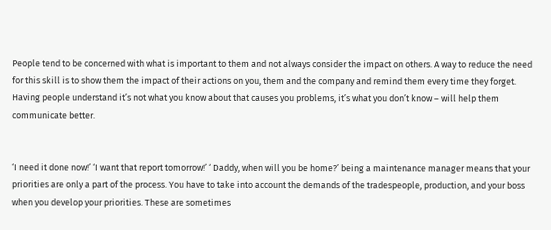People tend to be concerned with what is important to them and not always consider the impact on others. A way to reduce the need for this skill is to show them the impact of their actions on you, them and the company and remind them every time they forget. Having people understand it’s not what you know about that causes you problems, it’s what you don’t know – will help them communicate better.


‘I need it done now!’ ‘I want that report tomorrow!’ ‘ Daddy, when will you be home?’ being a maintenance manager means that your priorities are only a part of the process. You have to take into account the demands of the tradespeople, production, and your boss when you develop your priorities. These are sometimes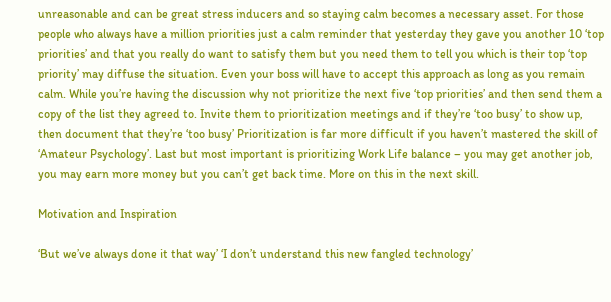unreasonable and can be great stress inducers and so staying calm becomes a necessary asset. For those people who always have a million priorities just a calm reminder that yesterday they gave you another 10 ‘top priorities’ and that you really do want to satisfy them but you need them to tell you which is their top ‘top priority’ may diffuse the situation. Even your boss will have to accept this approach as long as you remain calm. While you’re having the discussion why not prioritize the next five ‘top priorities’ and then send them a copy of the list they agreed to. Invite them to prioritization meetings and if they’re ‘too busy’ to show up, then document that they’re ‘too busy’ Prioritization is far more difficult if you haven’t mastered the skill of ‘Amateur Psychology’. Last but most important is prioritizing Work Life balance – you may get another job, you may earn more money but you can’t get back time. More on this in the next skill.

Motivation and Inspiration

‘But we’ve always done it that way’ ‘I don’t understand this new fangled technology’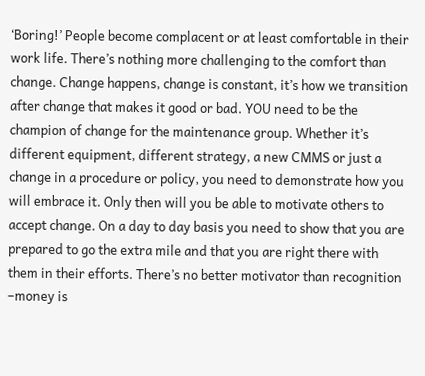‘Boring!’ People become complacent or at least comfortable in their work life. There’s nothing more challenging to the comfort than change. Change happens, change is constant, it’s how we transition after change that makes it good or bad. YOU need to be the champion of change for the maintenance group. Whether it’s different equipment, different strategy, a new CMMS or just a change in a procedure or policy, you need to demonstrate how you will embrace it. Only then will you be able to motivate others to accept change. On a day to day basis you need to show that you are prepared to go the extra mile and that you are right there with them in their efforts. There’s no better motivator than recognition –money is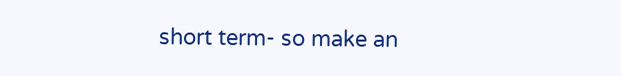short term- so make an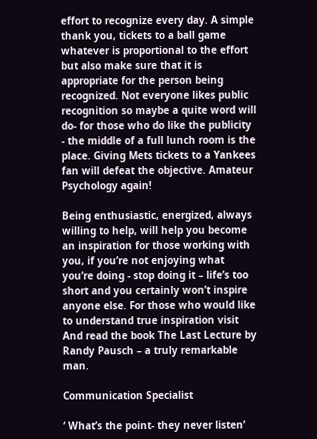effort to recognize every day. A simple thank you, tickets to a ball game whatever is proportional to the effort but also make sure that it is appropriate for the person being recognized. Not everyone likes public recognition so maybe a quite word will do- for those who do like the publicity - the middle of a full lunch room is the place. Giving Mets tickets to a Yankees fan will defeat the objective. Amateur Psychology again!

Being enthusiastic, energized, always willing to help, will help you become an inspiration for those working with you, if you’re not enjoying what you’re doing - stop doing it – life’s too short and you certainly won’t inspire anyone else. For those who would like to understand true inspiration visit And read the book The Last Lecture by Randy Pausch – a truly remarkable man.

Communication Specialist

‘ What’s the point- they never listen’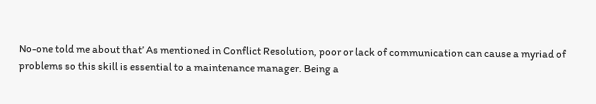No-one told me about that’ As mentioned in Conflict Resolution, poor or lack of communication can cause a myriad of problems so this skill is essential to a maintenance manager. Being a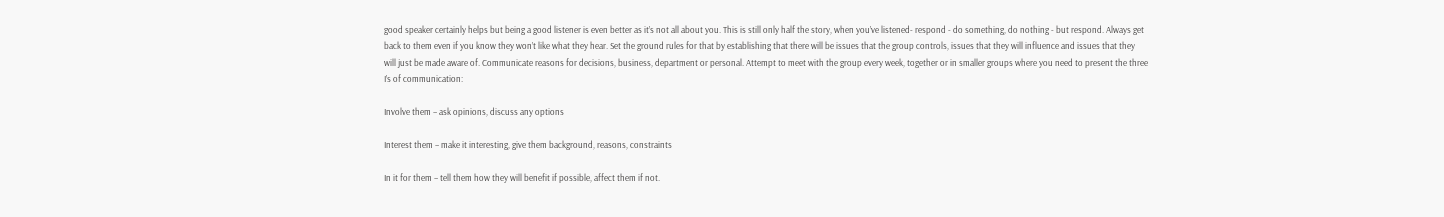good speaker certainly helps but being a good listener is even better as it’s not all about you. This is still only half the story, when you’ve listened- respond - do something, do nothing - but respond. Always get back to them even if you know they won’t like what they hear. Set the ground rules for that by establishing that there will be issues that the group controls, issues that they will influence and issues that they will just be made aware of. Communicate reasons for decisions, business, department or personal. Attempt to meet with the group every week, together or in smaller groups where you need to present the three I’s of communication:

Involve them – ask opinions, discuss any options

Interest them – make it interesting, give them background, reasons, constraints

In it for them – tell them how they will benefit if possible, affect them if not.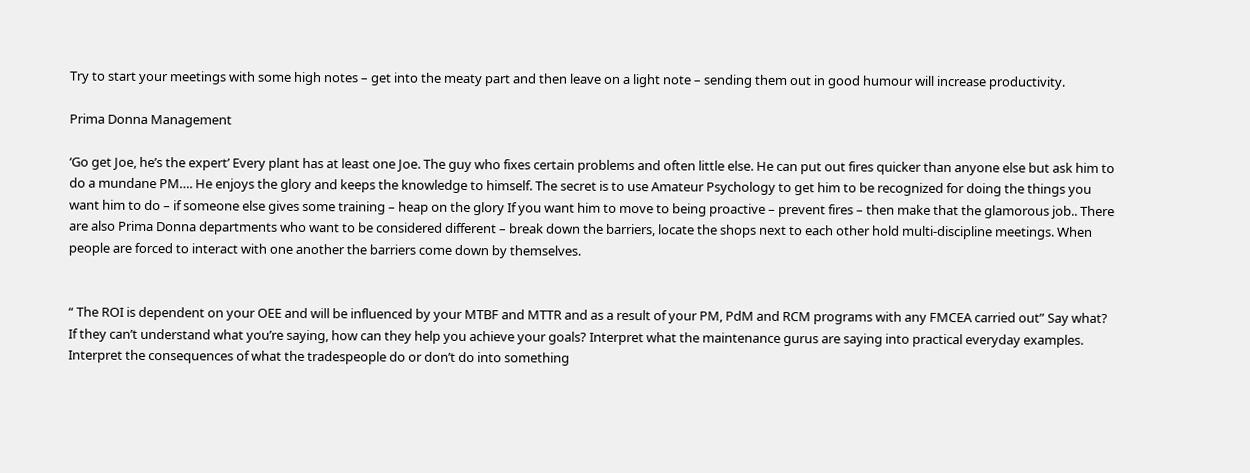Try to start your meetings with some high notes – get into the meaty part and then leave on a light note – sending them out in good humour will increase productivity.

Prima Donna Management

‘Go get Joe, he’s the expert’ Every plant has at least one Joe. The guy who fixes certain problems and often little else. He can put out fires quicker than anyone else but ask him to do a mundane PM…. He enjoys the glory and keeps the knowledge to himself. The secret is to use Amateur Psychology to get him to be recognized for doing the things you want him to do – if someone else gives some training – heap on the glory If you want him to move to being proactive – prevent fires – then make that the glamorous job.. There are also Prima Donna departments who want to be considered different – break down the barriers, locate the shops next to each other hold multi-discipline meetings. When people are forced to interact with one another the barriers come down by themselves.


“ The ROI is dependent on your OEE and will be influenced by your MTBF and MTTR and as a result of your PM, PdM and RCM programs with any FMCEA carried out” Say what? If they can’t understand what you’re saying, how can they help you achieve your goals? Interpret what the maintenance gurus are saying into practical everyday examples. Interpret the consequences of what the tradespeople do or don’t do into something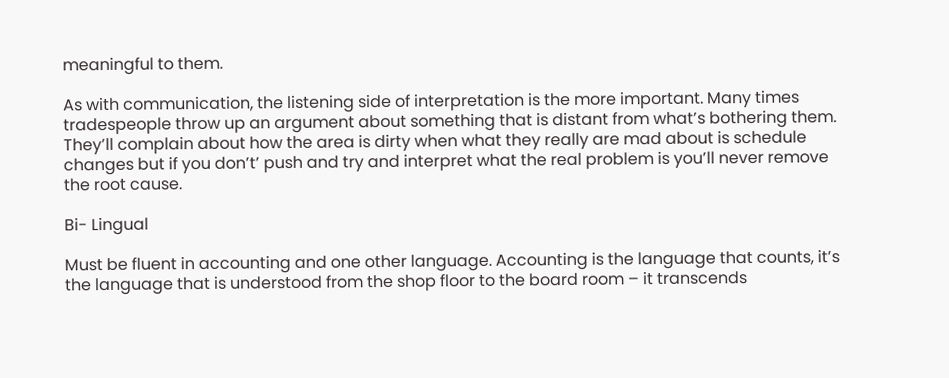meaningful to them.

As with communication, the listening side of interpretation is the more important. Many times tradespeople throw up an argument about something that is distant from what’s bothering them. They’ll complain about how the area is dirty when what they really are mad about is schedule changes but if you don’t’ push and try and interpret what the real problem is you’ll never remove the root cause.

Bi- Lingual

Must be fluent in accounting and one other language. Accounting is the language that counts, it’s the language that is understood from the shop floor to the board room – it transcends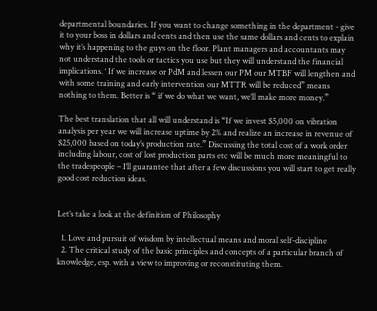departmental boundaries. If you want to change something in the department - give it to your boss in dollars and cents and then use the same dollars and cents to explain why it’s happening to the guys on the floor. Plant managers and accountants may not understand the tools or tactics you use but they will understand the financial implications. ‘ If we increase or PdM and lessen our PM our MTBF will lengthen and with some training and early intervention our MTTR will be reduced” means nothing to them. Better is “ if we do what we want, we’ll make more money.”

The best translation that all will understand is “If we invest $5,000 on vibration analysis per year we will increase uptime by 2% and realize an increase in revenue of $25,000 based on today’s production rate.” Discussing the total cost of a work order including labour, cost of lost production parts etc will be much more meaningful to the tradespeople – I’ll guarantee that after a few discussions you will start to get really good cost reduction ideas.


Let’s take a look at the definition of Philosophy

  1. Love and pursuit of wisdom by intellectual means and moral self-discipline
  2. The critical study of the basic principles and concepts of a particular branch of knowledge, esp. with a view to improving or reconstituting them.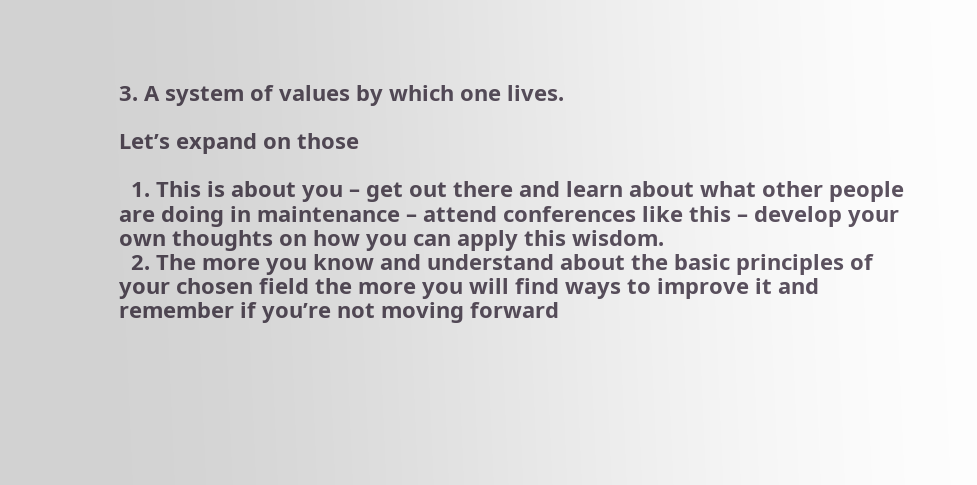3. A system of values by which one lives.

Let’s expand on those

  1. This is about you – get out there and learn about what other people are doing in maintenance – attend conferences like this – develop your own thoughts on how you can apply this wisdom.
  2. The more you know and understand about the basic principles of your chosen field the more you will find ways to improve it and remember if you’re not moving forward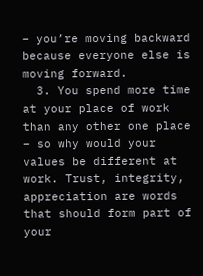– you’re moving backward because everyone else is moving forward.
  3. You spend more time at your place of work than any other one place – so why would your values be different at work. Trust, integrity, appreciation are words that should form part of your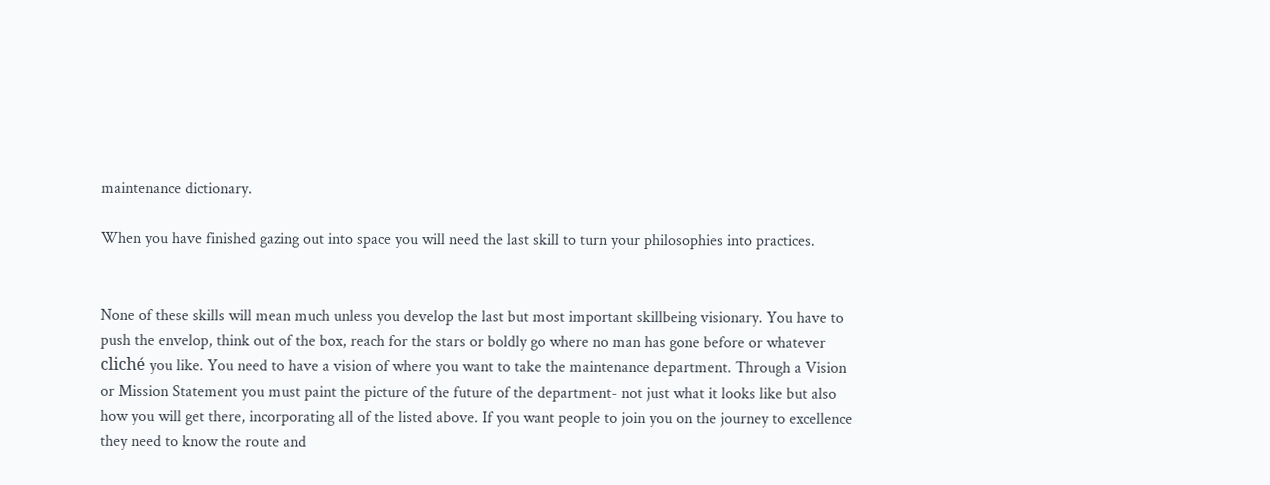maintenance dictionary.

When you have finished gazing out into space you will need the last skill to turn your philosophies into practices.


None of these skills will mean much unless you develop the last but most important skillbeing visionary. You have to push the envelop, think out of the box, reach for the stars or boldly go where no man has gone before or whatever cliché you like. You need to have a vision of where you want to take the maintenance department. Through a Vision or Mission Statement you must paint the picture of the future of the department- not just what it looks like but also how you will get there, incorporating all of the listed above. If you want people to join you on the journey to excellence they need to know the route and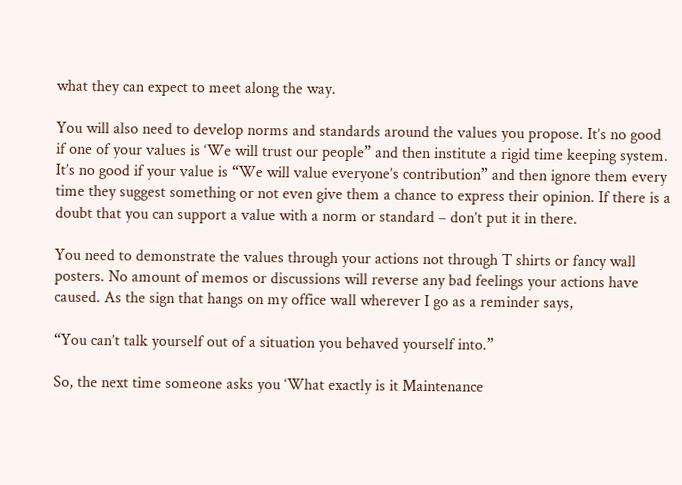what they can expect to meet along the way.

You will also need to develop norms and standards around the values you propose. It’s no good if one of your values is ‘We will trust our people” and then institute a rigid time keeping system. It’s no good if your value is “We will value everyone’s contribution” and then ignore them every time they suggest something or not even give them a chance to express their opinion. If there is a doubt that you can support a value with a norm or standard – don’t put it in there.

You need to demonstrate the values through your actions not through T shirts or fancy wall posters. No amount of memos or discussions will reverse any bad feelings your actions have caused. As the sign that hangs on my office wall wherever I go as a reminder says,

“You can’t talk yourself out of a situation you behaved yourself into.”

So, the next time someone asks you ‘What exactly is it Maintenance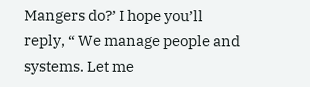Mangers do?’ I hope you’ll reply, “ We manage people and systems. Let me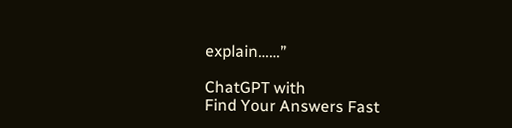explain……”

ChatGPT with
Find Your Answers Fast